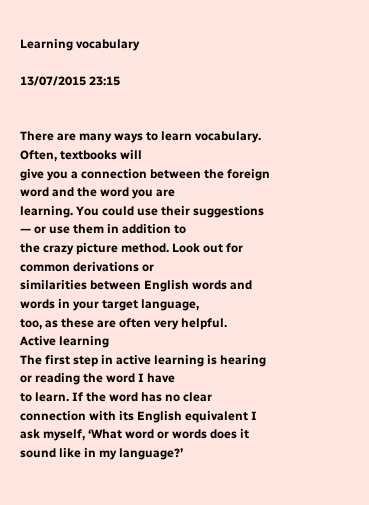Learning vocabulary

13/07/2015 23:15


There are many ways to learn vocabulary. Often, textbooks will
give you a connection between the foreign word and the word you are
learning. You could use their suggestions — or use them in addition to
the crazy picture method. Look out for common derivations or
similarities between English words and words in your target language,
too, as these are often very helpful.
Active learning
The first step in active learning is hearing or reading the word I have
to learn. If the word has no clear connection with its English equivalent I
ask myself, ‘What word or words does it sound like in my language?’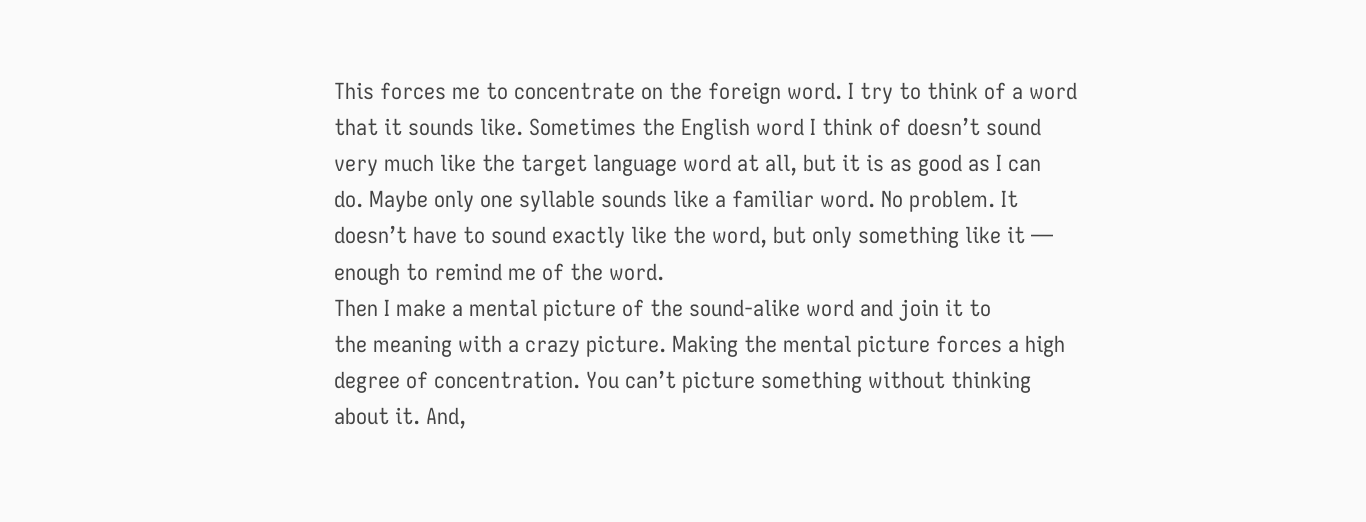This forces me to concentrate on the foreign word. I try to think of a word
that it sounds like. Sometimes the English word I think of doesn’t sound
very much like the target language word at all, but it is as good as I can
do. Maybe only one syllable sounds like a familiar word. No problem. It
doesn’t have to sound exactly like the word, but only something like it —
enough to remind me of the word.
Then I make a mental picture of the sound-alike word and join it to
the meaning with a crazy picture. Making the mental picture forces a high
degree of concentration. You can’t picture something without thinking
about it. And,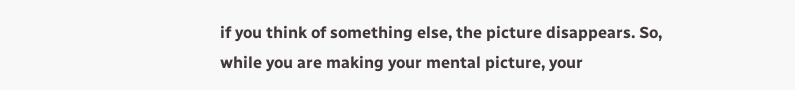if you think of something else, the picture disappears. So,
while you are making your mental picture, your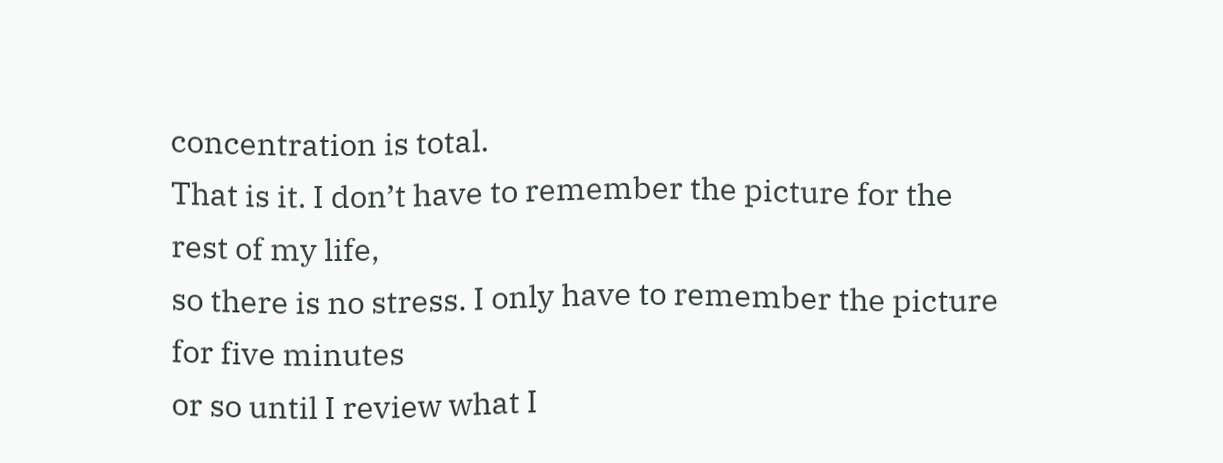concentration is total.
That is it. I don’t have to remember the picture for the rest of my life,
so there is no stress. I only have to remember the picture for five minutes
or so until I review what I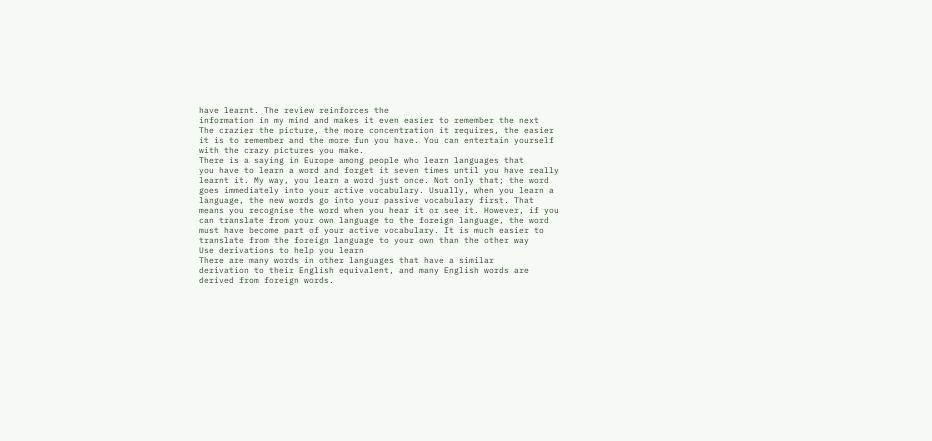have learnt. The review reinforces the
information in my mind and makes it even easier to remember the next
The crazier the picture, the more concentration it requires, the easier
it is to remember and the more fun you have. You can entertain yourself
with the crazy pictures you make.
There is a saying in Europe among people who learn languages that
you have to learn a word and forget it seven times until you have really
learnt it. My way, you learn a word just once. Not only that; the word
goes immediately into your active vocabulary. Usually, when you learn a
language, the new words go into your passive vocabulary first. That
means you recognise the word when you hear it or see it. However, if you
can translate from your own language to the foreign language, the word
must have become part of your active vocabulary. It is much easier to
translate from the foreign language to your own than the other way
Use derivations to help you learn
There are many words in other languages that have a similar
derivation to their English equivalent, and many English words are
derived from foreign words.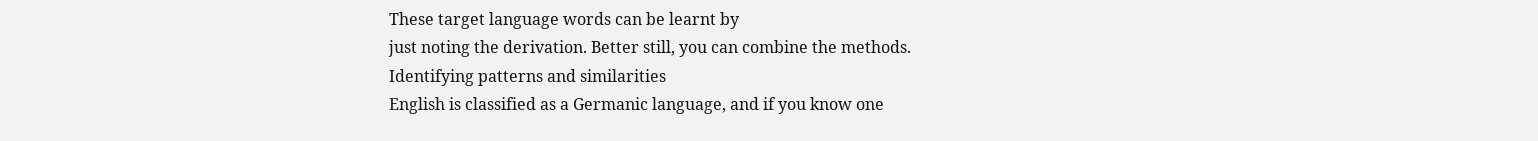These target language words can be learnt by
just noting the derivation. Better still, you can combine the methods.
Identifying patterns and similarities
English is classified as a Germanic language, and if you know one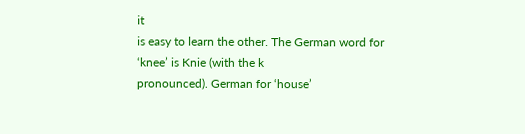it
is easy to learn the other. The German word for ‘knee’ is Knie (with the k
pronounced). German for ‘house’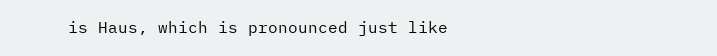is Haus, which is pronounced just like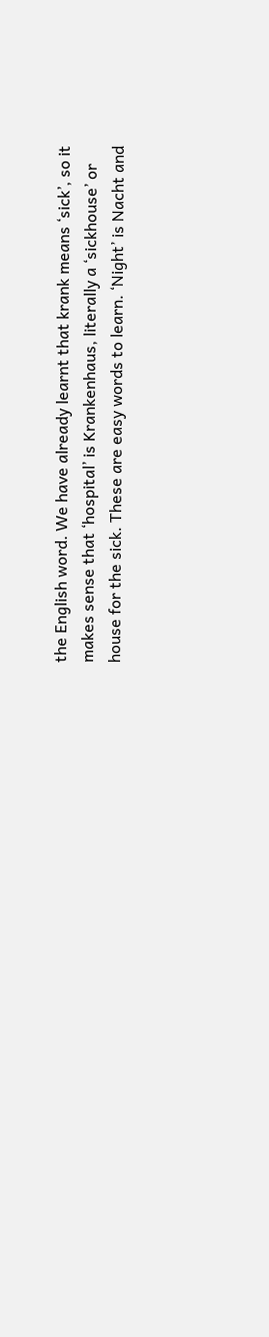the English word. We have already learnt that krank means ‘sick’, so it
makes sense that ‘hospital’ is Krankenhaus, literally a ‘sickhouse’ or
house for the sick. These are easy words to learn. ‘Night’ is Nacht and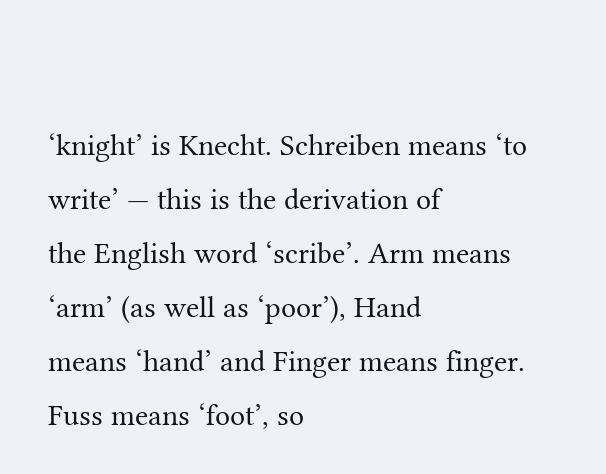‘knight’ is Knecht. Schreiben means ‘to write’ — this is the derivation of
the English word ‘scribe’. Arm means ‘arm’ (as well as ‘poor’), Hand
means ‘hand’ and Finger means finger. Fuss means ‘foot’, so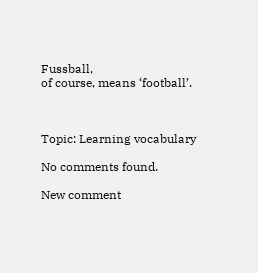Fussball,
of course, means ‘football’.



Topic: Learning vocabulary

No comments found.

New comment